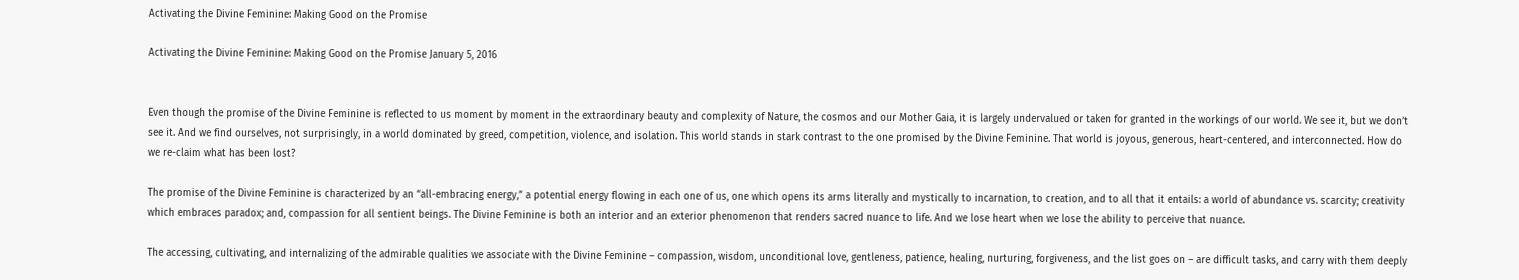Activating the Divine Feminine: Making Good on the Promise

Activating the Divine Feminine: Making Good on the Promise January 5, 2016


Even though the promise of the Divine Feminine is reflected to us moment by moment in the extraordinary beauty and complexity of Nature, the cosmos and our Mother Gaia, it is largely undervalued or taken for granted in the workings of our world. We see it, but we don’t see it. And we find ourselves, not surprisingly, in a world dominated by greed, competition, violence, and isolation. This world stands in stark contrast to the one promised by the Divine Feminine. That world is joyous, generous, heart-centered, and interconnected. How do we re-claim what has been lost?

The promise of the Divine Feminine is characterized by an “all-embracing energy,” a potential energy flowing in each one of us, one which opens its arms literally and mystically to incarnation, to creation, and to all that it entails: a world of abundance vs. scarcity; creativity which embraces paradox; and, compassion for all sentient beings. The Divine Feminine is both an interior and an exterior phenomenon that renders sacred nuance to life. And we lose heart when we lose the ability to perceive that nuance.

The accessing, cultivating, and internalizing of the admirable qualities we associate with the Divine Feminine – compassion, wisdom, unconditional love, gentleness, patience, healing, nurturing, forgiveness, and the list goes on – are difficult tasks, and carry with them deeply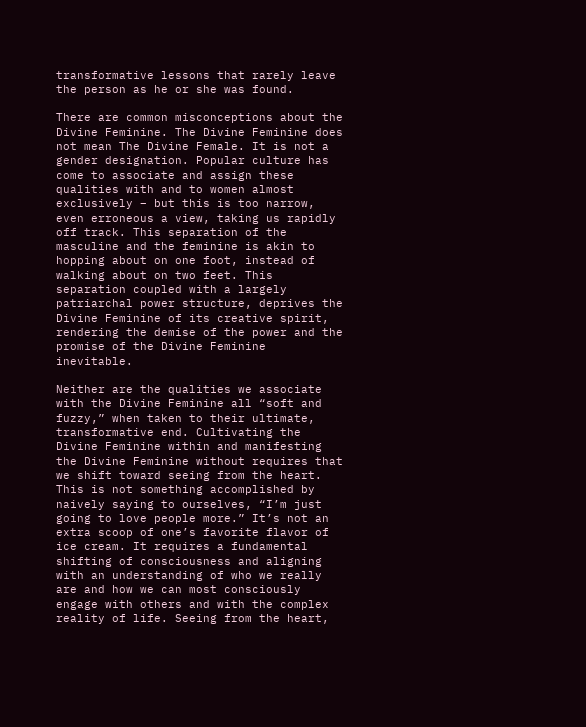transformative lessons that rarely leave the person as he or she was found.

There are common misconceptions about the Divine Feminine. The Divine Feminine does not mean The Divine Female. It is not a gender designation. Popular culture has come to associate and assign these qualities with and to women almost exclusively – but this is too narrow, even erroneous a view, taking us rapidly off track. This separation of the masculine and the feminine is akin to hopping about on one foot, instead of walking about on two feet. This separation coupled with a largely patriarchal power structure, deprives the Divine Feminine of its creative spirit, rendering the demise of the power and the promise of the Divine Feminine inevitable.

Neither are the qualities we associate with the Divine Feminine all “soft and fuzzy,” when taken to their ultimate, transformative end. Cultivating the Divine Feminine within and manifesting the Divine Feminine without requires that we shift toward seeing from the heart. This is not something accomplished by naively saying to ourselves, “I’m just going to love people more.” It’s not an extra scoop of one’s favorite flavor of ice cream. It requires a fundamental shifting of consciousness and aligning with an understanding of who we really are and how we can most consciously engage with others and with the complex reality of life. Seeing from the heart,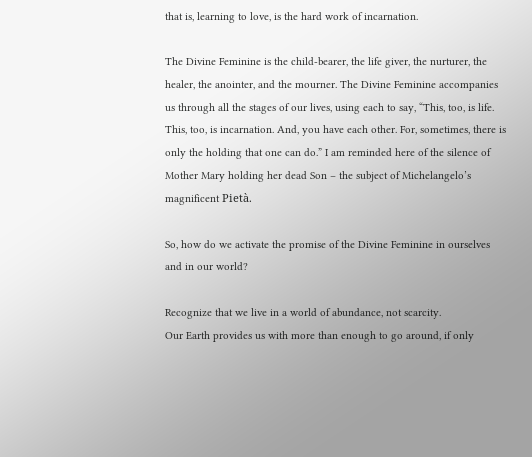that is, learning to love, is the hard work of incarnation.

The Divine Feminine is the child-bearer, the life giver, the nurturer, the healer, the anointer, and the mourner. The Divine Feminine accompanies us through all the stages of our lives, using each to say, “This, too, is life. This, too, is incarnation. And, you have each other. For, sometimes, there is only the holding that one can do.” I am reminded here of the silence of Mother Mary holding her dead Son – the subject of Michelangelo’s magnificent Pietà.

So, how do we activate the promise of the Divine Feminine in ourselves and in our world?

Recognize that we live in a world of abundance, not scarcity.
Our Earth provides us with more than enough to go around, if only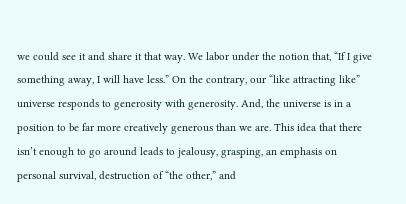we could see it and share it that way. We labor under the notion that, “If I give something away, I will have less.” On the contrary, our “like attracting like” universe responds to generosity with generosity. And, the universe is in a position to be far more creatively generous than we are. This idea that there isn’t enough to go around leads to jealousy, grasping, an emphasis on personal survival, destruction of “the other,” and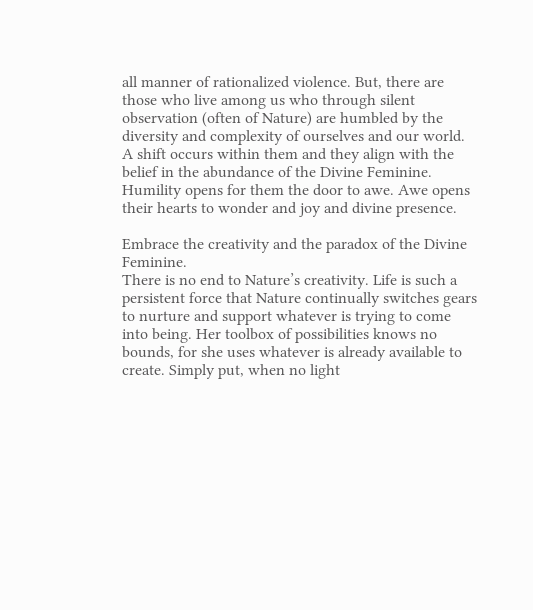all manner of rationalized violence. But, there are those who live among us who through silent observation (often of Nature) are humbled by the diversity and complexity of ourselves and our world. A shift occurs within them and they align with the belief in the abundance of the Divine Feminine. Humility opens for them the door to awe. Awe opens their hearts to wonder and joy and divine presence.

Embrace the creativity and the paradox of the Divine Feminine.
There is no end to Nature’s creativity. Life is such a persistent force that Nature continually switches gears to nurture and support whatever is trying to come into being. Her toolbox of possibilities knows no bounds, for she uses whatever is already available to create. Simply put, when no light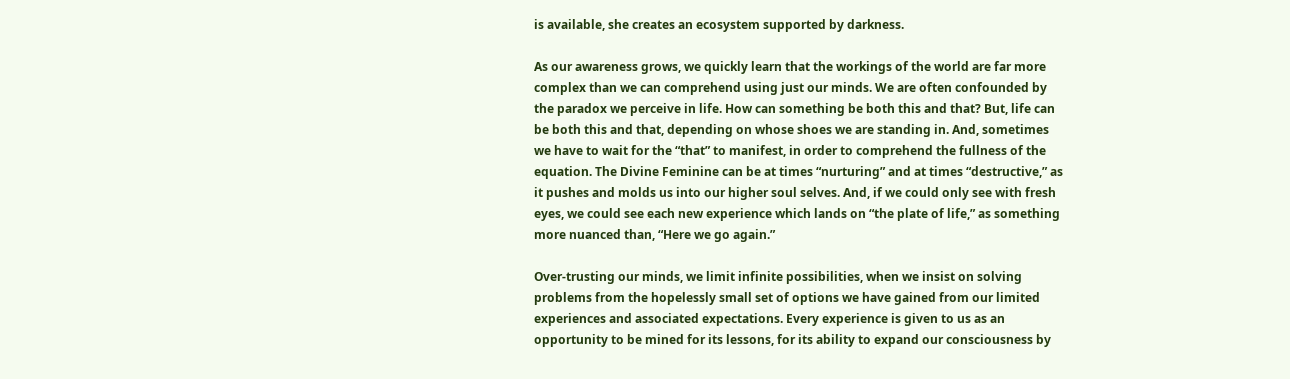is available, she creates an ecosystem supported by darkness.

As our awareness grows, we quickly learn that the workings of the world are far more complex than we can comprehend using just our minds. We are often confounded by the paradox we perceive in life. How can something be both this and that? But, life can be both this and that, depending on whose shoes we are standing in. And, sometimes we have to wait for the “that” to manifest, in order to comprehend the fullness of the equation. The Divine Feminine can be at times “nurturing” and at times “destructive,” as it pushes and molds us into our higher soul selves. And, if we could only see with fresh eyes, we could see each new experience which lands on “the plate of life,” as something more nuanced than, “Here we go again.”

Over-trusting our minds, we limit infinite possibilities, when we insist on solving problems from the hopelessly small set of options we have gained from our limited experiences and associated expectations. Every experience is given to us as an opportunity to be mined for its lessons, for its ability to expand our consciousness by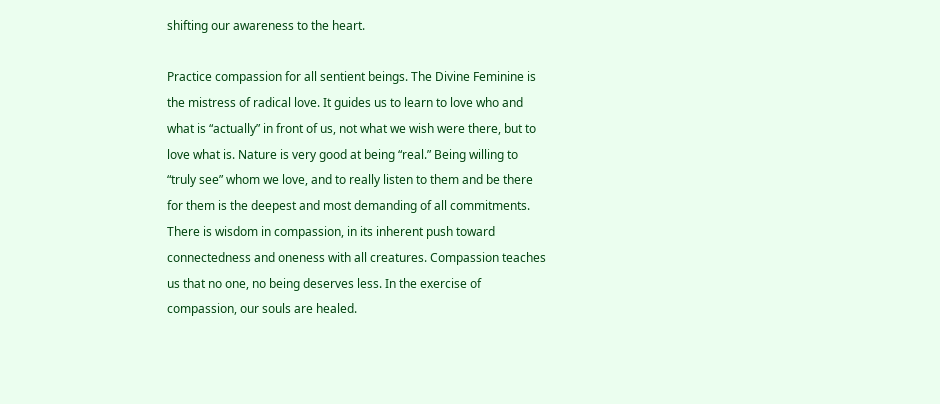shifting our awareness to the heart.

Practice compassion for all sentient beings. The Divine Feminine is the mistress of radical love. It guides us to learn to love who and what is “actually” in front of us, not what we wish were there, but to love what is. Nature is very good at being “real.” Being willing to “truly see” whom we love, and to really listen to them and be there for them is the deepest and most demanding of all commitments. There is wisdom in compassion, in its inherent push toward connectedness and oneness with all creatures. Compassion teaches us that no one, no being deserves less. In the exercise of compassion, our souls are healed.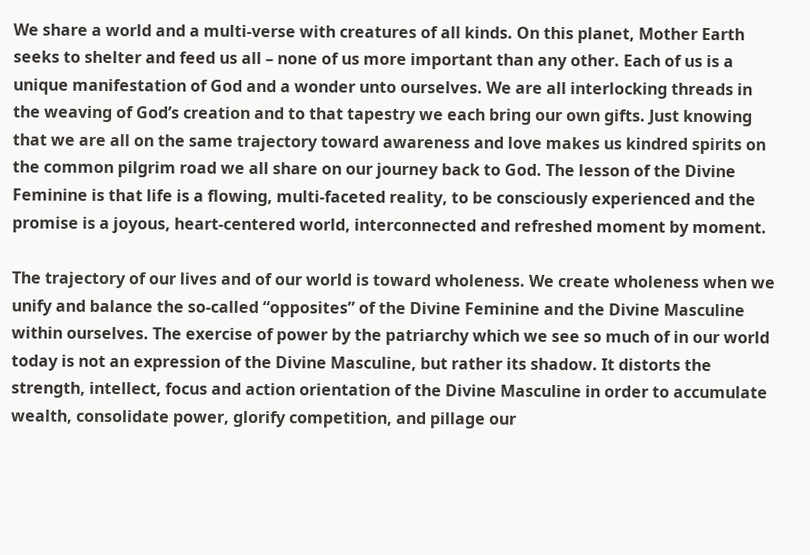We share a world and a multi-verse with creatures of all kinds. On this planet, Mother Earth seeks to shelter and feed us all – none of us more important than any other. Each of us is a unique manifestation of God and a wonder unto ourselves. We are all interlocking threads in the weaving of God’s creation and to that tapestry we each bring our own gifts. Just knowing that we are all on the same trajectory toward awareness and love makes us kindred spirits on the common pilgrim road we all share on our journey back to God. The lesson of the Divine Feminine is that life is a flowing, multi-faceted reality, to be consciously experienced and the promise is a joyous, heart-centered world, interconnected and refreshed moment by moment.

The trajectory of our lives and of our world is toward wholeness. We create wholeness when we unify and balance the so-called “opposites” of the Divine Feminine and the Divine Masculine within ourselves. The exercise of power by the patriarchy which we see so much of in our world today is not an expression of the Divine Masculine, but rather its shadow. It distorts the strength, intellect, focus and action orientation of the Divine Masculine in order to accumulate wealth, consolidate power, glorify competition, and pillage our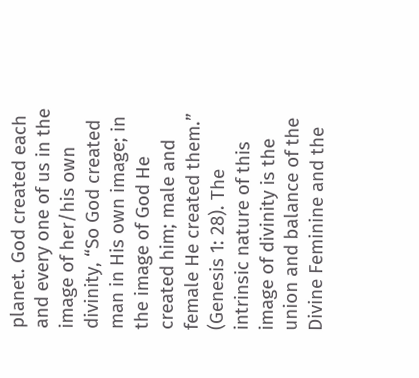planet. God created each and every one of us in the image of her/his own divinity, “So God created man in His own image; in the image of God He created him; male and female He created them.” (Genesis 1: 28). The intrinsic nature of this image of divinity is the union and balance of the Divine Feminine and the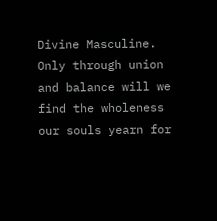Divine Masculine. Only through union and balance will we find the wholeness our souls yearn for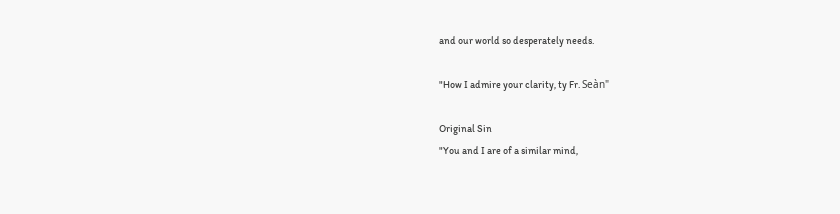and our world so desperately needs.

"How I admire your clarity, ty Fr. Seàn"

Original Sin
"You and I are of a similar mind,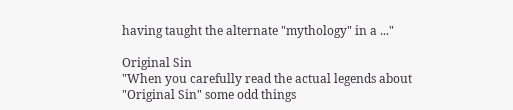having taught the alternate "mythology" in a ..."

Original Sin
"When you carefully read the actual legends about "Original Sin" some odd things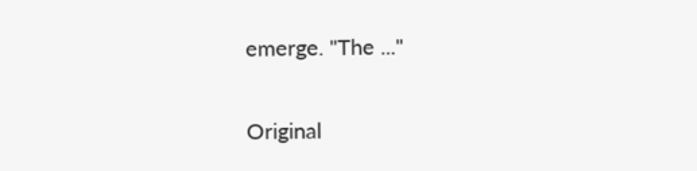emerge. "The ..."

Original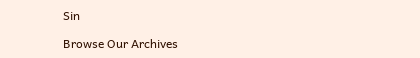Sin

Browse Our Archives